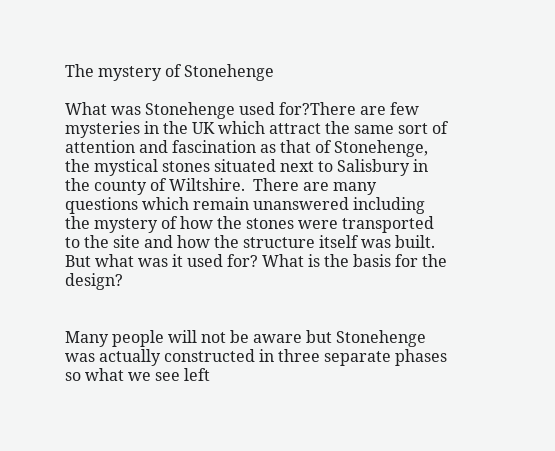The mystery of Stonehenge

What was Stonehenge used for?There are few mysteries in the UK which attract the same sort of attention and fascination as that of Stonehenge, the mystical stones situated next to Salisbury in the county of Wiltshire.  There are many questions which remain unanswered including the mystery of how the stones were transported to the site and how the structure itself was built.  But what was it used for? What is the basis for the design?


Many people will not be aware but Stonehenge was actually constructed in three separate phases so what we see left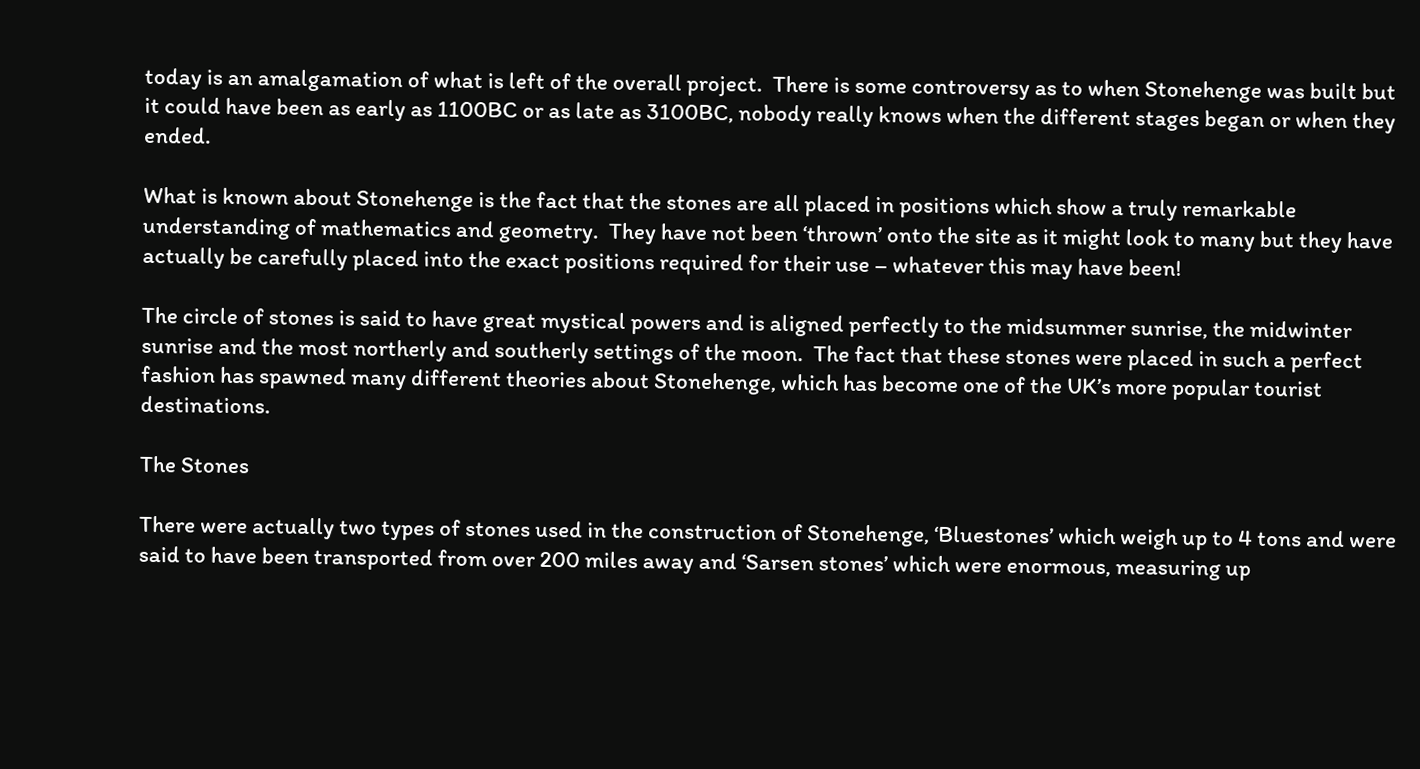today is an amalgamation of what is left of the overall project.  There is some controversy as to when Stonehenge was built but it could have been as early as 1100BC or as late as 3100BC, nobody really knows when the different stages began or when they ended.

What is known about Stonehenge is the fact that the stones are all placed in positions which show a truly remarkable understanding of mathematics and geometry.  They have not been ‘thrown’ onto the site as it might look to many but they have actually be carefully placed into the exact positions required for their use – whatever this may have been!

The circle of stones is said to have great mystical powers and is aligned perfectly to the midsummer sunrise, the midwinter sunrise and the most northerly and southerly settings of the moon.  The fact that these stones were placed in such a perfect fashion has spawned many different theories about Stonehenge, which has become one of the UK’s more popular tourist destinations.

The Stones

There were actually two types of stones used in the construction of Stonehenge, ‘Bluestones’ which weigh up to 4 tons and were said to have been transported from over 200 miles away and ‘Sarsen stones’ which were enormous, measuring up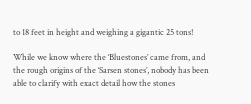to 18 feet in height and weighing a gigantic 25 tons!

While we know where the ‘Bluestones’ came from, and the rough origins of the ‘Sarsen stones’, nobody has been able to clarify with exact detail how the stones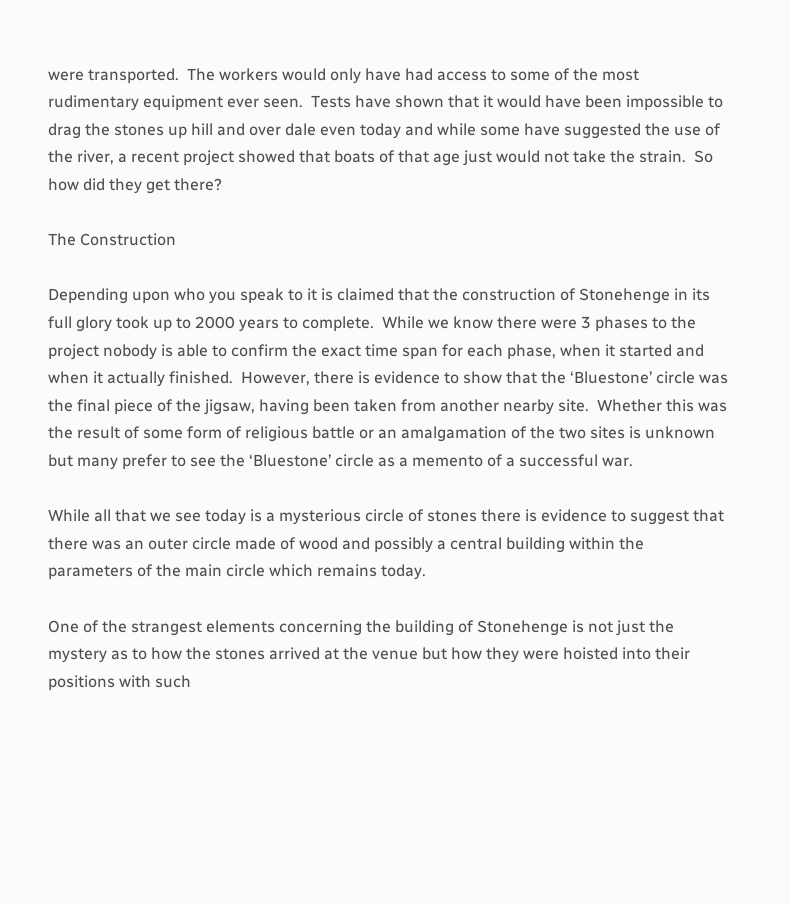were transported.  The workers would only have had access to some of the most rudimentary equipment ever seen.  Tests have shown that it would have been impossible to drag the stones up hill and over dale even today and while some have suggested the use of the river, a recent project showed that boats of that age just would not take the strain.  So how did they get there?

The Construction

Depending upon who you speak to it is claimed that the construction of Stonehenge in its full glory took up to 2000 years to complete.  While we know there were 3 phases to the project nobody is able to confirm the exact time span for each phase, when it started and when it actually finished.  However, there is evidence to show that the ‘Bluestone’ circle was the final piece of the jigsaw, having been taken from another nearby site.  Whether this was the result of some form of religious battle or an amalgamation of the two sites is unknown but many prefer to see the ‘Bluestone’ circle as a memento of a successful war.

While all that we see today is a mysterious circle of stones there is evidence to suggest that there was an outer circle made of wood and possibly a central building within the parameters of the main circle which remains today.

One of the strangest elements concerning the building of Stonehenge is not just the mystery as to how the stones arrived at the venue but how they were hoisted into their positions with such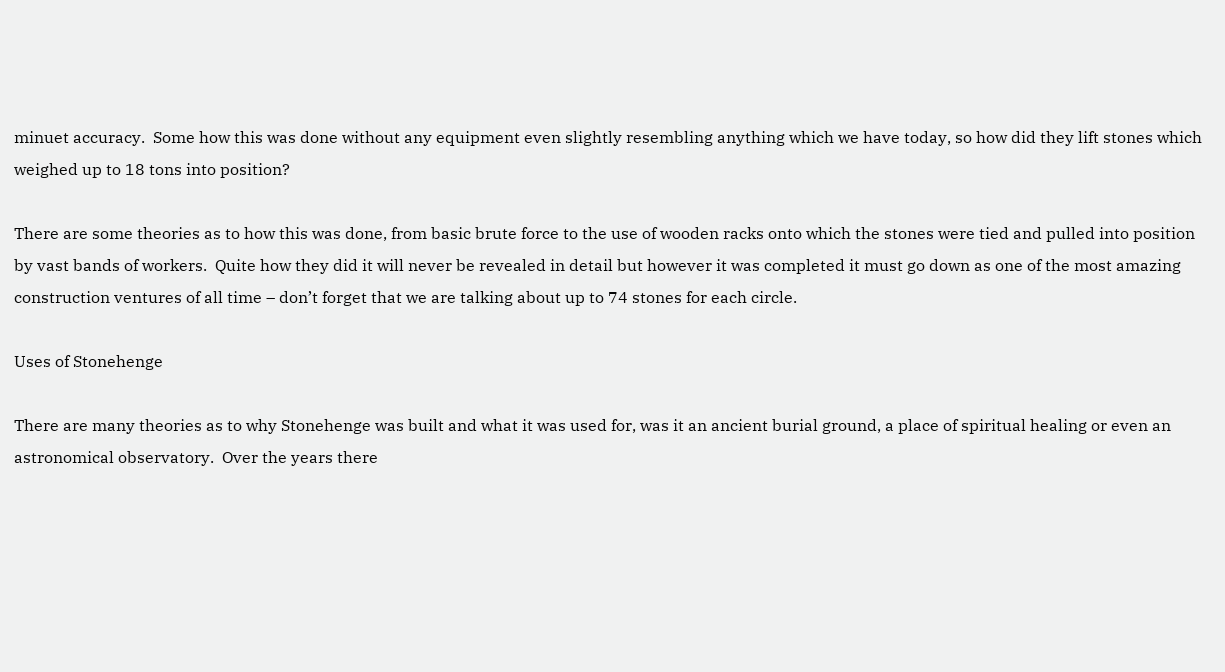minuet accuracy.  Some how this was done without any equipment even slightly resembling anything which we have today, so how did they lift stones which weighed up to 18 tons into position?

There are some theories as to how this was done, from basic brute force to the use of wooden racks onto which the stones were tied and pulled into position by vast bands of workers.  Quite how they did it will never be revealed in detail but however it was completed it must go down as one of the most amazing construction ventures of all time – don’t forget that we are talking about up to 74 stones for each circle.

Uses of Stonehenge

There are many theories as to why Stonehenge was built and what it was used for, was it an ancient burial ground, a place of spiritual healing or even an astronomical observatory.  Over the years there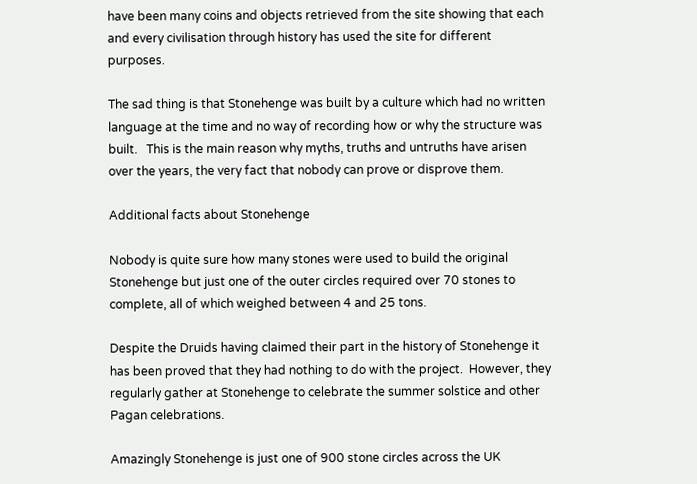have been many coins and objects retrieved from the site showing that each and every civilisation through history has used the site for different purposes.

The sad thing is that Stonehenge was built by a culture which had no written language at the time and no way of recording how or why the structure was built.   This is the main reason why myths, truths and untruths have arisen over the years, the very fact that nobody can prove or disprove them.

Additional facts about Stonehenge

Nobody is quite sure how many stones were used to build the original Stonehenge but just one of the outer circles required over 70 stones to complete, all of which weighed between 4 and 25 tons.

Despite the Druids having claimed their part in the history of Stonehenge it has been proved that they had nothing to do with the project.  However, they regularly gather at Stonehenge to celebrate the summer solstice and other Pagan celebrations.

Amazingly Stonehenge is just one of 900 stone circles across the UK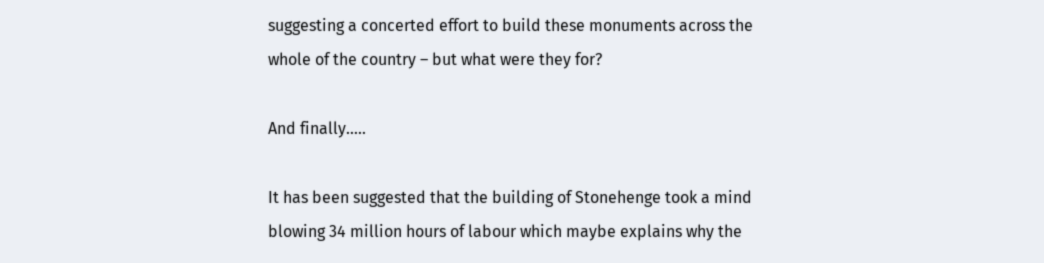suggesting a concerted effort to build these monuments across the whole of the country – but what were they for?

And finally…..

It has been suggested that the building of Stonehenge took a mind blowing 34 million hours of labour which maybe explains why the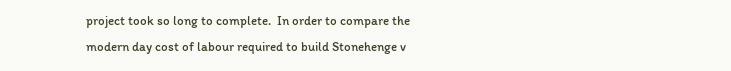project took so long to complete.  In order to compare the modern day cost of labour required to build Stonehenge v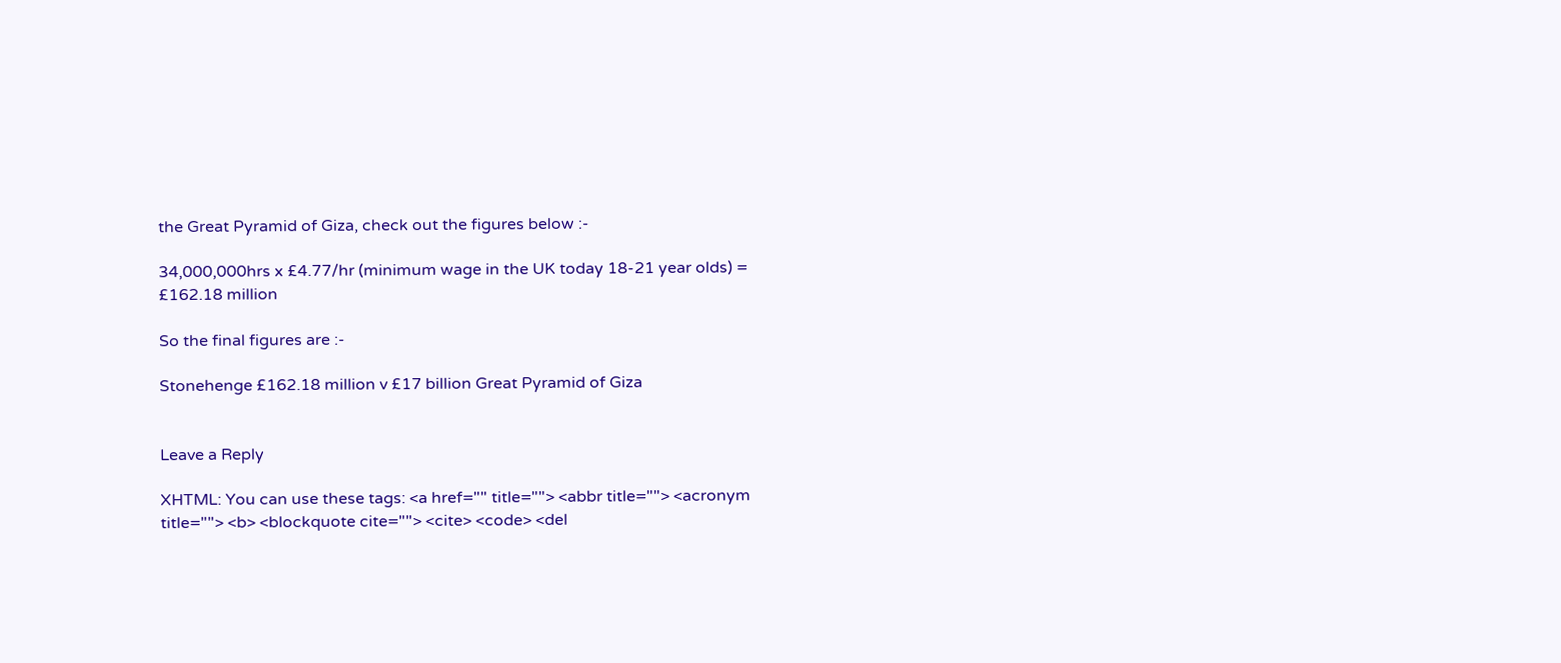the Great Pyramid of Giza, check out the figures below :-

34,000,000hrs x £4.77/hr (minimum wage in the UK today 18-21 year olds) = £162.18 million

So the final figures are :-

Stonehenge £162.18 million v £17 billion Great Pyramid of Giza


Leave a Reply

XHTML: You can use these tags: <a href="" title=""> <abbr title=""> <acronym title=""> <b> <blockquote cite=""> <cite> <code> <del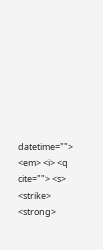datetime=""> <em> <i> <q cite=""> <s> <strike> <strong>